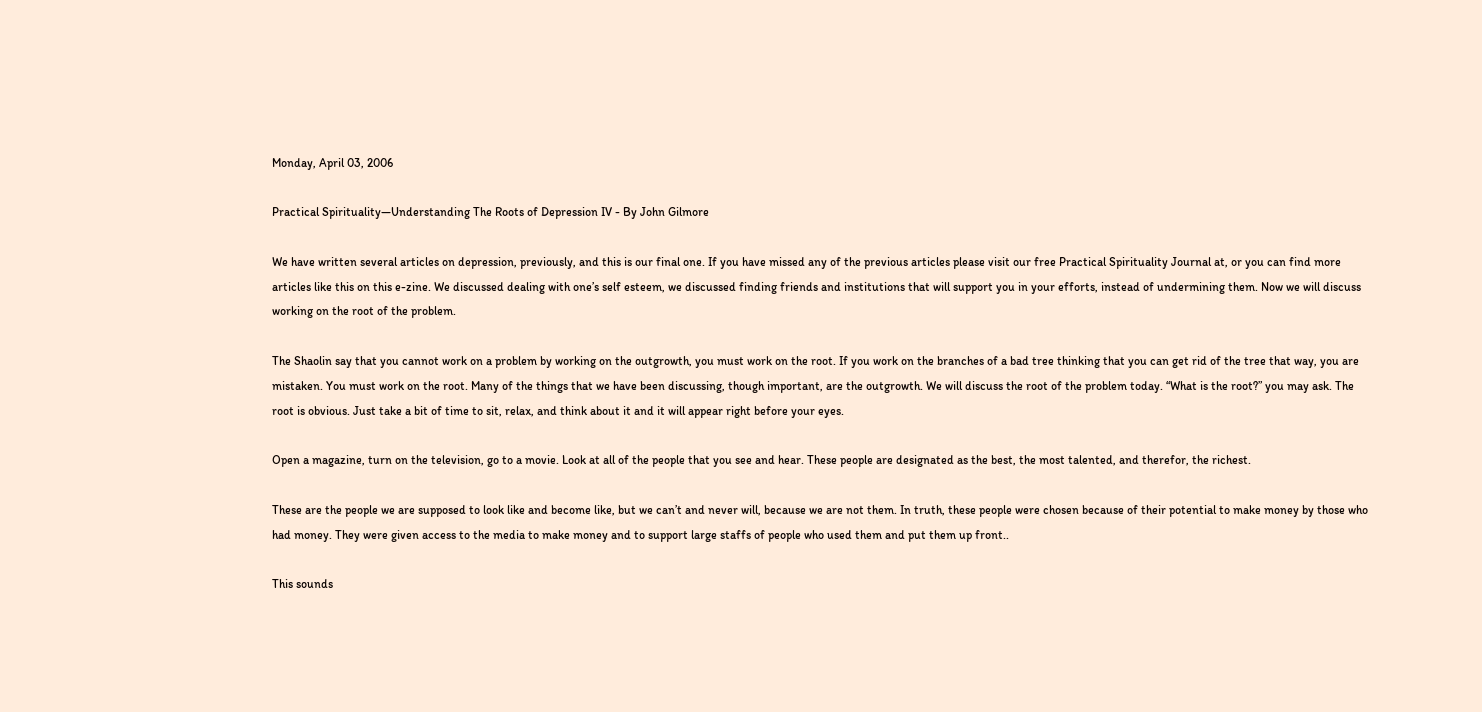Monday, April 03, 2006

Practical Spirituality—Understanding The Roots of Depression IV - By John Gilmore

We have written several articles on depression, previously, and this is our final one. If you have missed any of the previous articles please visit our free Practical Spirituality Journal at, or you can find more articles like this on this e-zine. We discussed dealing with one’s self esteem, we discussed finding friends and institutions that will support you in your efforts, instead of undermining them. Now we will discuss working on the root of the problem.

The Shaolin say that you cannot work on a problem by working on the outgrowth, you must work on the root. If you work on the branches of a bad tree thinking that you can get rid of the tree that way, you are mistaken. You must work on the root. Many of the things that we have been discussing, though important, are the outgrowth. We will discuss the root of the problem today. “What is the root?” you may ask. The root is obvious. Just take a bit of time to sit, relax, and think about it and it will appear right before your eyes.

Open a magazine, turn on the television, go to a movie. Look at all of the people that you see and hear. These people are designated as the best, the most talented, and therefor, the richest.

These are the people we are supposed to look like and become like, but we can’t and never will, because we are not them. In truth, these people were chosen because of their potential to make money by those who had money. They were given access to the media to make money and to support large staffs of people who used them and put them up front..

This sounds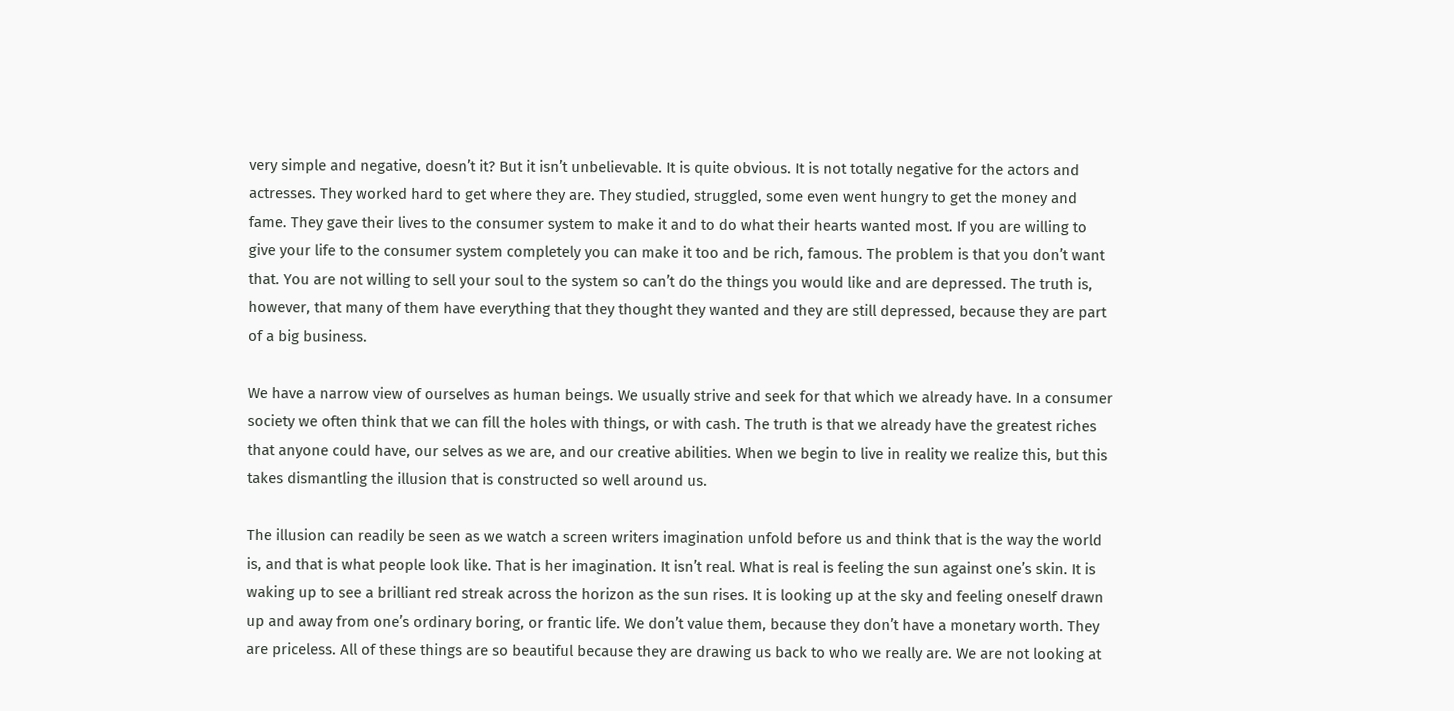very simple and negative, doesn’t it? But it isn’t unbelievable. It is quite obvious. It is not totally negative for the actors and actresses. They worked hard to get where they are. They studied, struggled, some even went hungry to get the money and fame. They gave their lives to the consumer system to make it and to do what their hearts wanted most. If you are willing to give your life to the consumer system completely you can make it too and be rich, famous. The problem is that you don’t want that. You are not willing to sell your soul to the system so can’t do the things you would like and are depressed. The truth is, however, that many of them have everything that they thought they wanted and they are still depressed, because they are part of a big business.

We have a narrow view of ourselves as human beings. We usually strive and seek for that which we already have. In a consumer society we often think that we can fill the holes with things, or with cash. The truth is that we already have the greatest riches that anyone could have, our selves as we are, and our creative abilities. When we begin to live in reality we realize this, but this takes dismantling the illusion that is constructed so well around us.

The illusion can readily be seen as we watch a screen writers imagination unfold before us and think that is the way the world is, and that is what people look like. That is her imagination. It isn’t real. What is real is feeling the sun against one’s skin. It is waking up to see a brilliant red streak across the horizon as the sun rises. It is looking up at the sky and feeling oneself drawn up and away from one’s ordinary boring, or frantic life. We don’t value them, because they don’t have a monetary worth. They are priceless. All of these things are so beautiful because they are drawing us back to who we really are. We are not looking at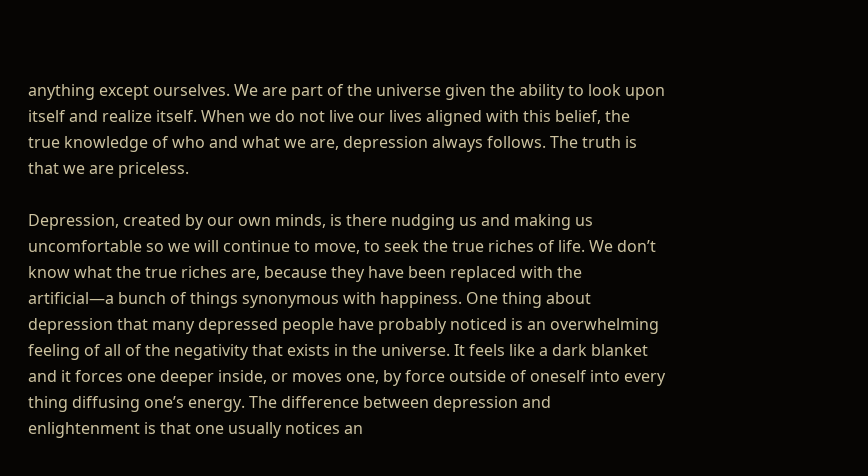anything except ourselves. We are part of the universe given the ability to look upon itself and realize itself. When we do not live our lives aligned with this belief, the true knowledge of who and what we are, depression always follows. The truth is that we are priceless.

Depression, created by our own minds, is there nudging us and making us uncomfortable so we will continue to move, to seek the true riches of life. We don’t know what the true riches are, because they have been replaced with the artificial—a bunch of things synonymous with happiness. One thing about depression that many depressed people have probably noticed is an overwhelming feeling of all of the negativity that exists in the universe. It feels like a dark blanket and it forces one deeper inside, or moves one, by force outside of oneself into every thing diffusing one’s energy. The difference between depression and enlightenment is that one usually notices an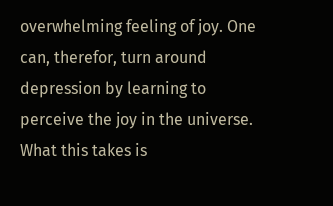overwhelming feeling of joy. One can, therefor, turn around depression by learning to perceive the joy in the universe. What this takes is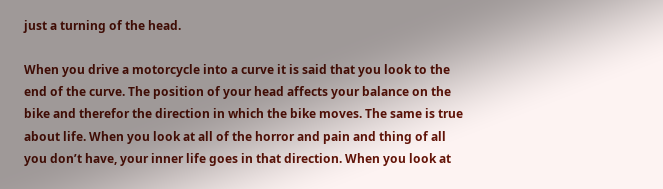just a turning of the head.

When you drive a motorcycle into a curve it is said that you look to the end of the curve. The position of your head affects your balance on the bike and therefor the direction in which the bike moves. The same is true about life. When you look at all of the horror and pain and thing of all you don’t have, your inner life goes in that direction. When you look at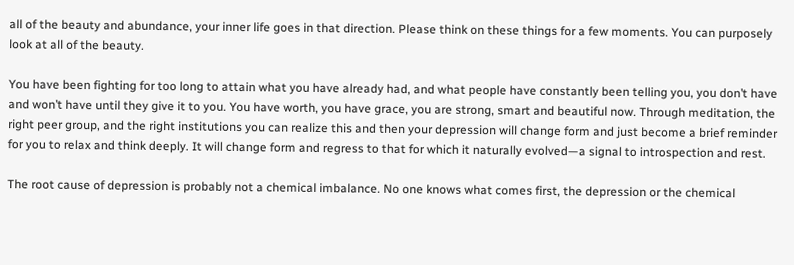all of the beauty and abundance, your inner life goes in that direction. Please think on these things for a few moments. You can purposely look at all of the beauty.

You have been fighting for too long to attain what you have already had, and what people have constantly been telling you, you don’t have and won’t have until they give it to you. You have worth, you have grace, you are strong, smart and beautiful now. Through meditation, the right peer group, and the right institutions you can realize this and then your depression will change form and just become a brief reminder for you to relax and think deeply. It will change form and regress to that for which it naturally evolved—a signal to introspection and rest.

The root cause of depression is probably not a chemical imbalance. No one knows what comes first, the depression or the chemical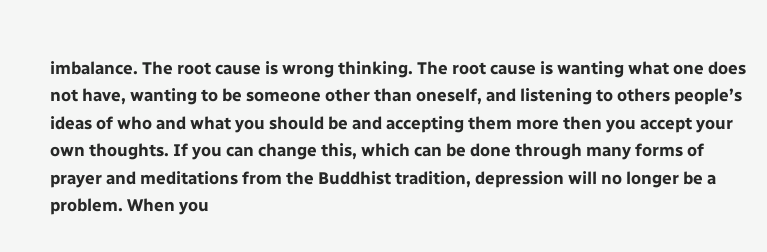imbalance. The root cause is wrong thinking. The root cause is wanting what one does not have, wanting to be someone other than oneself, and listening to others people’s ideas of who and what you should be and accepting them more then you accept your own thoughts. If you can change this, which can be done through many forms of prayer and meditations from the Buddhist tradition, depression will no longer be a problem. When you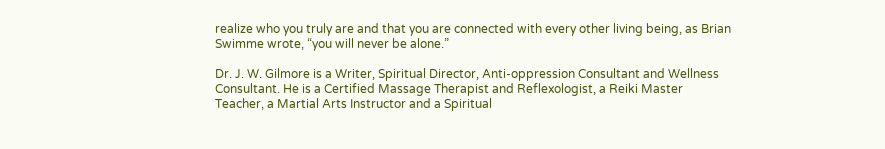realize who you truly are and that you are connected with every other living being, as Brian Swimme wrote, “you will never be alone.”

Dr. J. W. Gilmore is a Writer, Spiritual Director, Anti-oppression Consultant and Wellness Consultant. He is a Certified Massage Therapist and Reflexologist, a Reiki Master Teacher, a Martial Arts Instructor and a Spiritual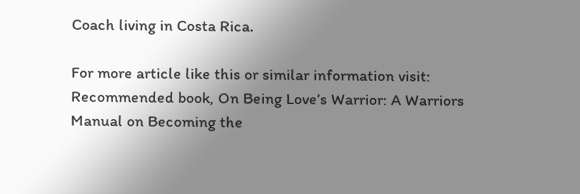Coach living in Costa Rica.

For more article like this or similar information visit: Recommended book, On Being Love’s Warrior: A Warriors Manual on Becoming the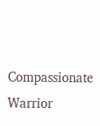Compassionate Warrior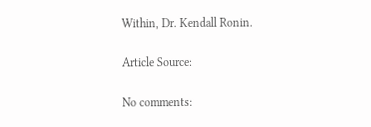Within, Dr. Kendall Ronin.

Article Source:

No comments: